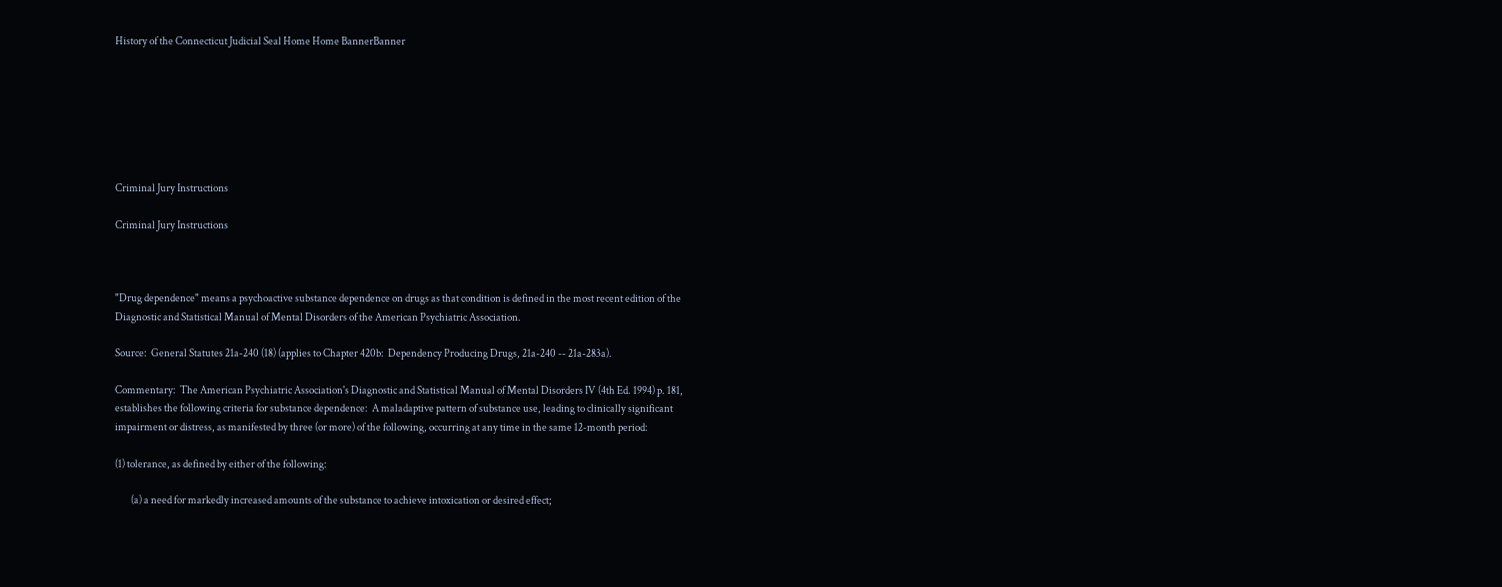History of the Connecticut Judicial Seal Home Home BannerBanner







Criminal Jury Instructions

Criminal Jury Instructions



"Drug dependence" means a psychoactive substance dependence on drugs as that condition is defined in the most recent edition of the Diagnostic and Statistical Manual of Mental Disorders of the American Psychiatric Association.

Source:  General Statutes 21a-240 (18) (applies to Chapter 420b:  Dependency Producing Drugs, 21a-240 -- 21a-283a).

Commentary:  The American Psychiatric Association's Diagnostic and Statistical Manual of Mental Disorders IV (4th Ed. 1994) p. 181, establishes the following criteria for substance dependence:  A maladaptive pattern of substance use, leading to clinically significant impairment or distress, as manifested by three (or more) of the following, occurring at any time in the same 12-month period:

(1) tolerance, as defined by either of the following:

        (a) a need for markedly increased amounts of the substance to achieve intoxication or desired effect;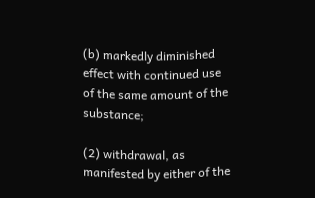(b) markedly diminished effect with continued use of the same amount of the substance;

(2) withdrawal, as manifested by either of the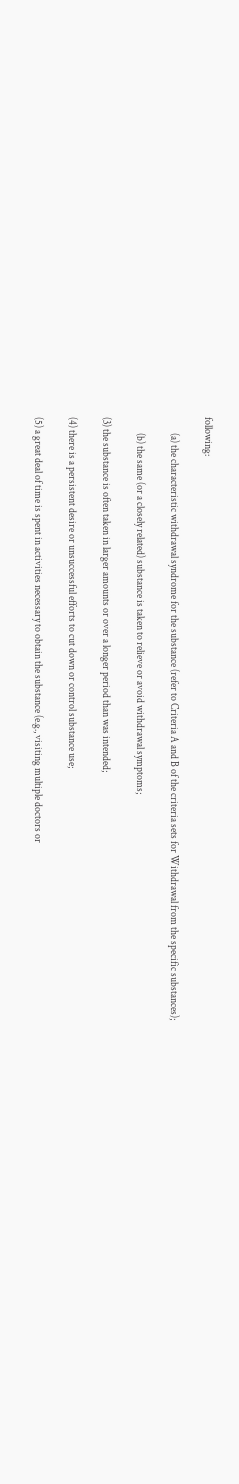following:

        (a) the characteristic withdrawal syndrome for the substance (refer to Criteria A and B of the criteria sets for Withdrawal from the specific substances);

        (b) the same (or a closely related) substance is taken to relieve or avoid withdrawal symptoms;

(3) the substance is often taken in larger amounts or over a longer period than was intended;

(4) there is a persistent desire or unsuccessful efforts to cut down or control substance use;

(5) a great deal of time is spent in activities necessary to obtain the substance (e.g., visiting multiple doctors or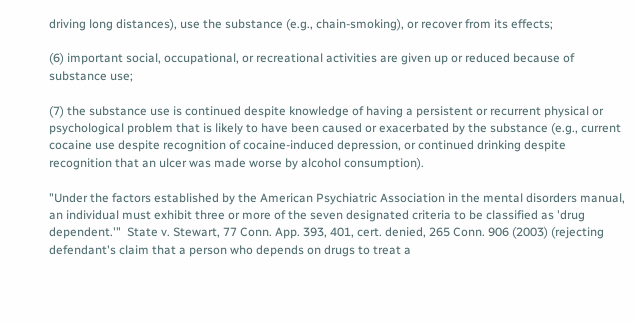driving long distances), use the substance (e.g., chain-smoking), or recover from its effects;

(6) important social, occupational, or recreational activities are given up or reduced because of substance use;

(7) the substance use is continued despite knowledge of having a persistent or recurrent physical or psychological problem that is likely to have been caused or exacerbated by the substance (e.g., current cocaine use despite recognition of cocaine-induced depression, or continued drinking despite recognition that an ulcer was made worse by alcohol consumption).

"Under the factors established by the American Psychiatric Association in the mental disorders manual, an individual must exhibit three or more of the seven designated criteria to be classified as 'drug dependent.'"  State v. Stewart, 77 Conn. App. 393, 401, cert. denied, 265 Conn. 906 (2003) (rejecting defendant's claim that a person who depends on drugs to treat a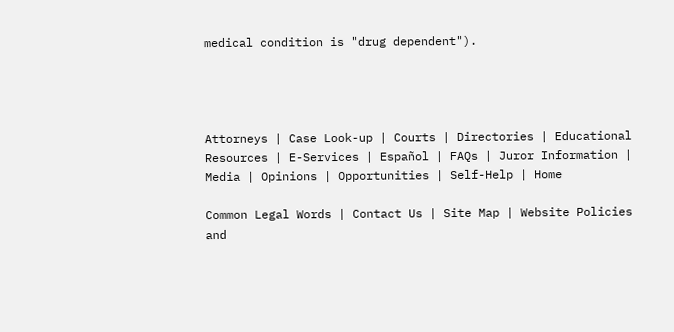medical condition is "drug dependent").




Attorneys | Case Look-up | Courts | Directories | Educational Resources | E-Services | Español | FAQs | Juror Information | Media | Opinions | Opportunities | Self-Help | Home

Common Legal Words | Contact Us | Site Map | Website Policies and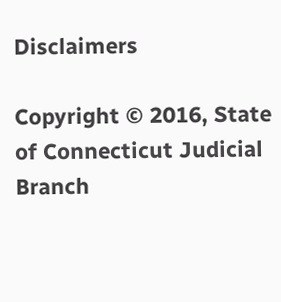Disclaimers

Copyright © 2016, State of Connecticut Judicial Branch